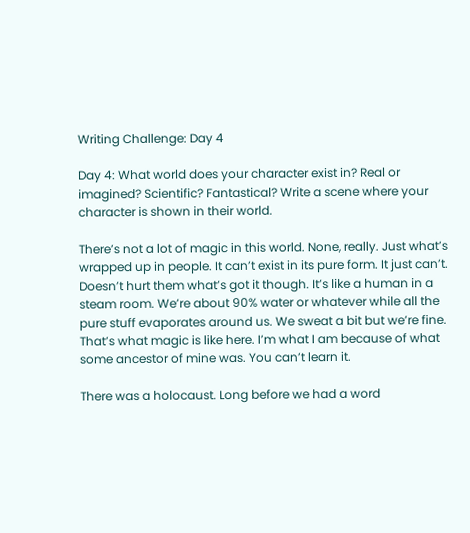Writing Challenge: Day 4

Day 4: What world does your character exist in? Real or imagined? Scientific? Fantastical? Write a scene where your character is shown in their world.

There’s not a lot of magic in this world. None, really. Just what’s wrapped up in people. It can’t exist in its pure form. It just can’t. Doesn’t hurt them what’s got it though. It’s like a human in a steam room. We’re about 90% water or whatever while all the pure stuff evaporates around us. We sweat a bit but we’re fine. That’s what magic is like here. I’m what I am because of what some ancestor of mine was. You can’t learn it.

There was a holocaust. Long before we had a word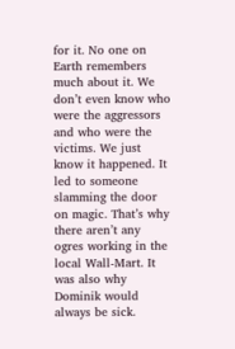for it. No one on Earth remembers much about it. We don’t even know who were the aggressors and who were the victims. We just know it happened. It led to someone slamming the door on magic. That’s why there aren’t any ogres working in the local Wall-Mart. It was also why Dominik would always be sick.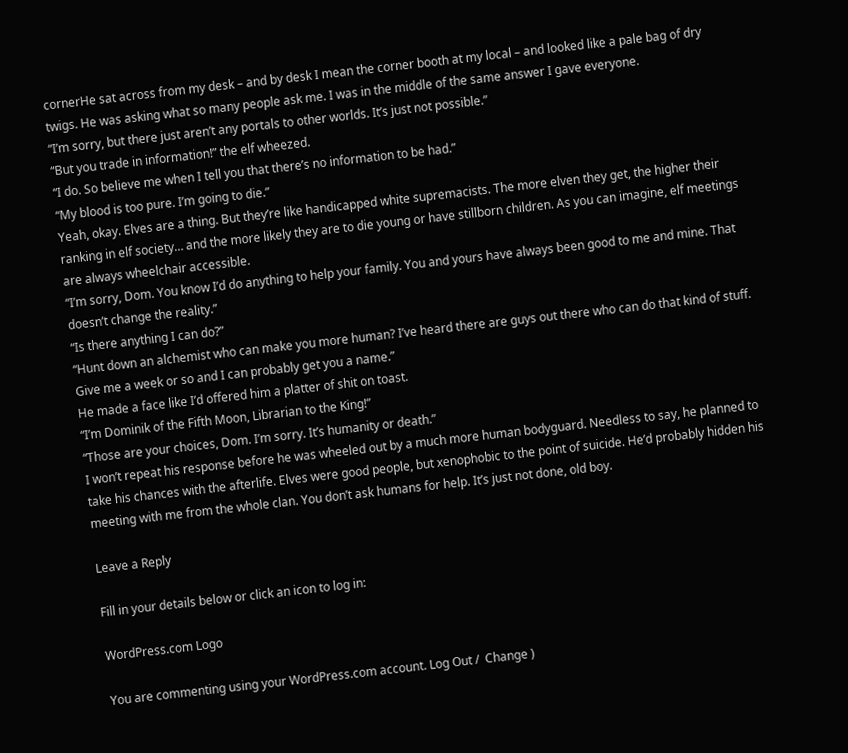cornerHe sat across from my desk – and by desk I mean the corner booth at my local – and looked like a pale bag of dry twigs. He was asking what so many people ask me. I was in the middle of the same answer I gave everyone.
“I’m sorry, but there just aren’t any portals to other worlds. It’s just not possible.”
“But you trade in information!” the elf wheezed.
“I do. So believe me when I tell you that there’s no information to be had.”
“My blood is too pure. I’m going to die.”
Yeah, okay. Elves are a thing. But they’re like handicapped white supremacists. The more elven they get, the higher their ranking in elf society… and the more likely they are to die young or have stillborn children. As you can imagine, elf meetings are always wheelchair accessible.
“I’m sorry, Dom. You know I’d do anything to help your family. You and yours have always been good to me and mine. That doesn’t change the reality.”
“Is there anything I can do?”
“Hunt down an alchemist who can make you more human? I’ve heard there are guys out there who can do that kind of stuff. Give me a week or so and I can probably get you a name.”
He made a face like I’d offered him a platter of shit on toast.
“I’m Dominik of the Fifth Moon, Librarian to the King!”
“Those are your choices, Dom. I’m sorry. It’s humanity or death.”
I won’t repeat his response before he was wheeled out by a much more human bodyguard. Needless to say, he planned to take his chances with the afterlife. Elves were good people, but xenophobic to the point of suicide. He’d probably hidden his meeting with me from the whole clan. You don’t ask humans for help. It’s just not done, old boy.

Leave a Reply

Fill in your details below or click an icon to log in:

WordPress.com Logo

You are commenting using your WordPress.com account. Log Out /  Change )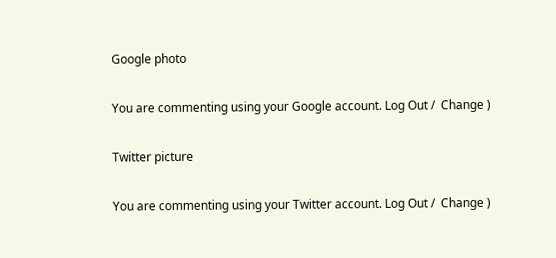Google photo

You are commenting using your Google account. Log Out /  Change )

Twitter picture

You are commenting using your Twitter account. Log Out /  Change )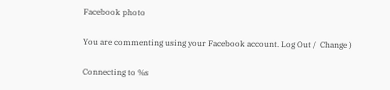Facebook photo

You are commenting using your Facebook account. Log Out /  Change )

Connecting to %s